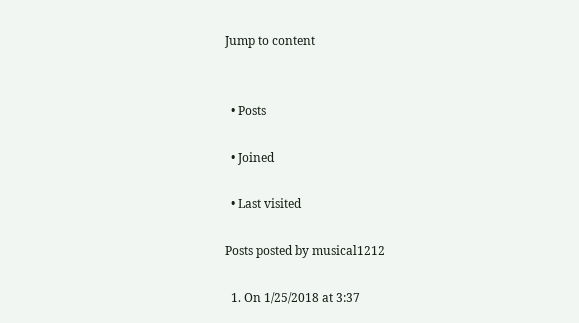Jump to content


  • Posts

  • Joined

  • Last visited

Posts posted by musical1212

  1. On 1/25/2018 at 3:37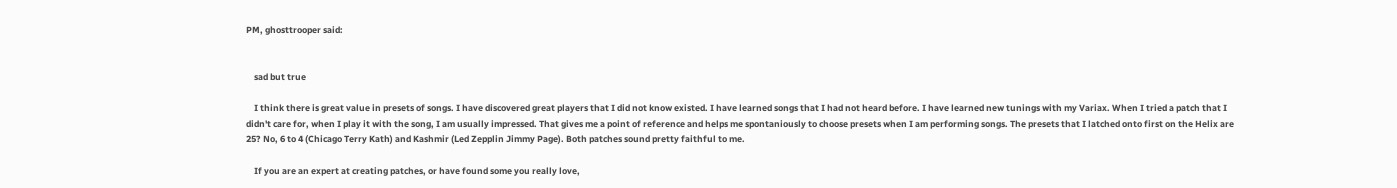PM, ghosttrooper said:


    sad but true

    I think there is great value in presets of songs. I have discovered great players that I did not know existed. I have learned songs that I had not heard before. I have learned new tunings with my Variax. When I tried a patch that I didn't care for, when I play it with the song, I am usually impressed. That gives me a point of reference and helps me spontaniously to choose presets when I am performing songs. The presets that I latched onto first on the Helix are 25? No, 6 to 4 (Chicago Terry Kath) and Kashmir (Led Zepplin Jimmy Page). Both patches sound pretty faithful to me.

    If you are an expert at creating patches, or have found some you really love,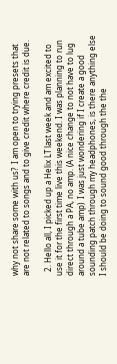why not share some with us?  I am open to trying presets that are not related to songs and to give credit where credit is due.

  2. Hello all, I picked up a Helix LT last week and am excited to use it for the first time live this weekend. I was planning to run direct through a PA, no amp. (A nice change to not have to lug around a tube amp)  I was just wondering if I create a good sounding patch through my headphones, is there anything else I should be doing to sound good through the the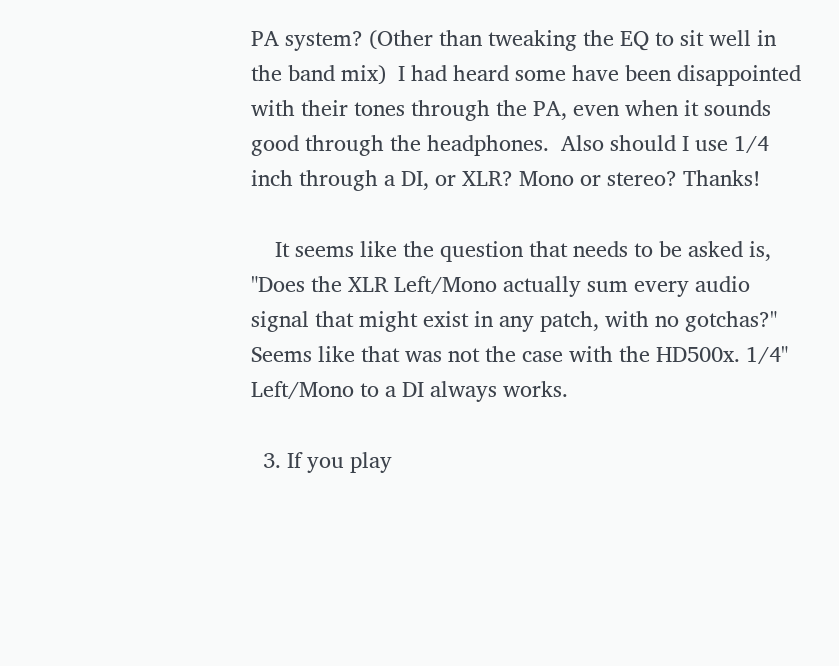PA system? (Other than tweaking the EQ to sit well in the band mix)  I had heard some have been disappointed with their tones through the PA, even when it sounds good through the headphones.  Also should I use 1/4 inch through a DI, or XLR? Mono or stereo? Thanks!

    It seems like the question that needs to be asked is, "Does the XLR Left/Mono actually sum every audio signal that might exist in any patch, with no gotchas?" Seems like that was not the case with the HD500x. 1/4" Left/Mono to a DI always works.

  3. If you play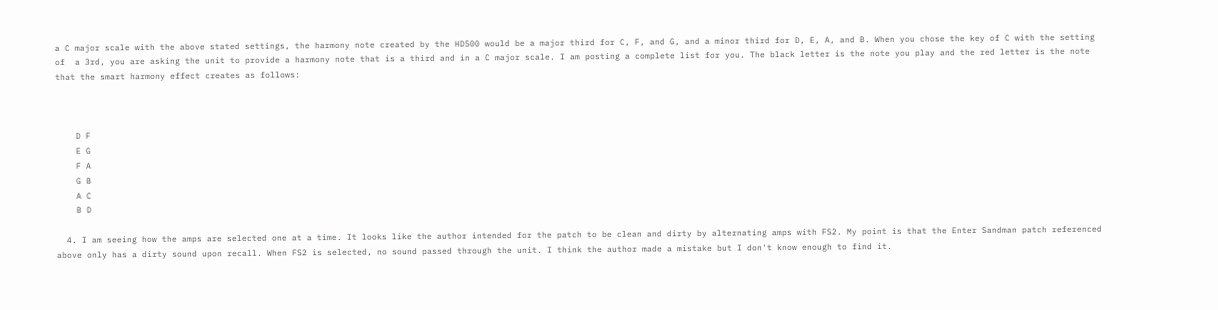a C major scale with the above stated settings, the harmony note created by the HD500 would be a major third for C, F, and G, and a minor third for D, E, A, and B. When you chose the key of C with the setting of  a 3rd, you are asking the unit to provide a harmony note that is a third and in a C major scale. I am posting a complete list for you. The black letter is the note you play and the red letter is the note that the smart harmony effect creates as follows:



    D F
    E G
    F A
    G B
    A C
    B D

  4. I am seeing how the amps are selected one at a time. It looks like the author intended for the patch to be clean and dirty by alternating amps with FS2. My point is that the Enter Sandman patch referenced above only has a dirty sound upon recall. When FS2 is selected, no sound passed through the unit. I think the author made a mistake but I don't know enough to find it.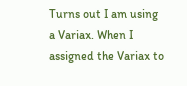Turns out I am using a Variax. When I assigned the Variax to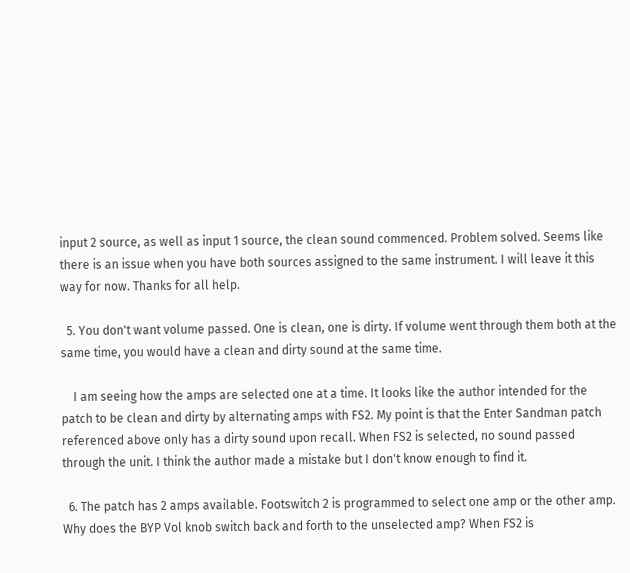input 2 source, as well as input 1 source, the clean sound commenced. Problem solved. Seems like there is an issue when you have both sources assigned to the same instrument. I will leave it this way for now. Thanks for all help.

  5. You don't want volume passed. One is clean, one is dirty. If volume went through them both at the same time, you would have a clean and dirty sound at the same time.

    I am seeing how the amps are selected one at a time. It looks like the author intended for the patch to be clean and dirty by alternating amps with FS2. My point is that the Enter Sandman patch referenced above only has a dirty sound upon recall. When FS2 is selected, no sound passed through the unit. I think the author made a mistake but I don't know enough to find it.

  6. The patch has 2 amps available. Footswitch 2 is programmed to select one amp or the other amp. Why does the BYP Vol knob switch back and forth to the unselected amp? When FS2 is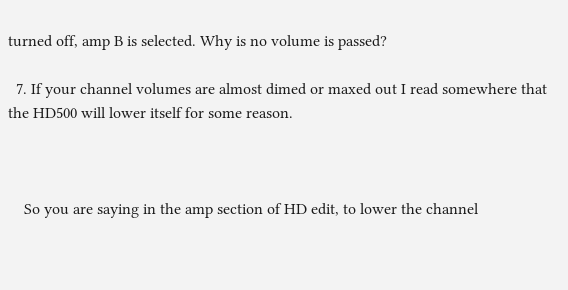turned off, amp B is selected. Why is no volume is passed?

  7. If your channel volumes are almost dimed or maxed out I read somewhere that the HD500 will lower itself for some reason.



    So you are saying in the amp section of HD edit, to lower the channel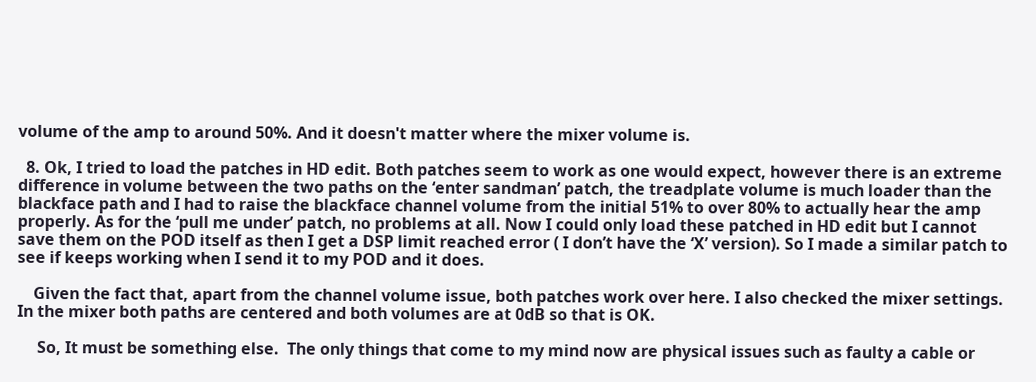volume of the amp to around 50%. And it doesn't matter where the mixer volume is.

  8. Ok, I tried to load the patches in HD edit. Both patches seem to work as one would expect, however there is an extreme difference in volume between the two paths on the ‘enter sandman’ patch, the treadplate volume is much loader than the blackface path and I had to raise the blackface channel volume from the initial 51% to over 80% to actually hear the amp properly. As for the ‘pull me under’ patch, no problems at all. Now I could only load these patched in HD edit but I cannot save them on the POD itself as then I get a DSP limit reached error ( I don’t have the ‘X’ version). So I made a similar patch to see if keeps working when I send it to my POD and it does.

    Given the fact that, apart from the channel volume issue, both patches work over here. I also checked the mixer settings.  In the mixer both paths are centered and both volumes are at 0dB so that is OK.

     So, It must be something else.  The only things that come to my mind now are physical issues such as faulty a cable or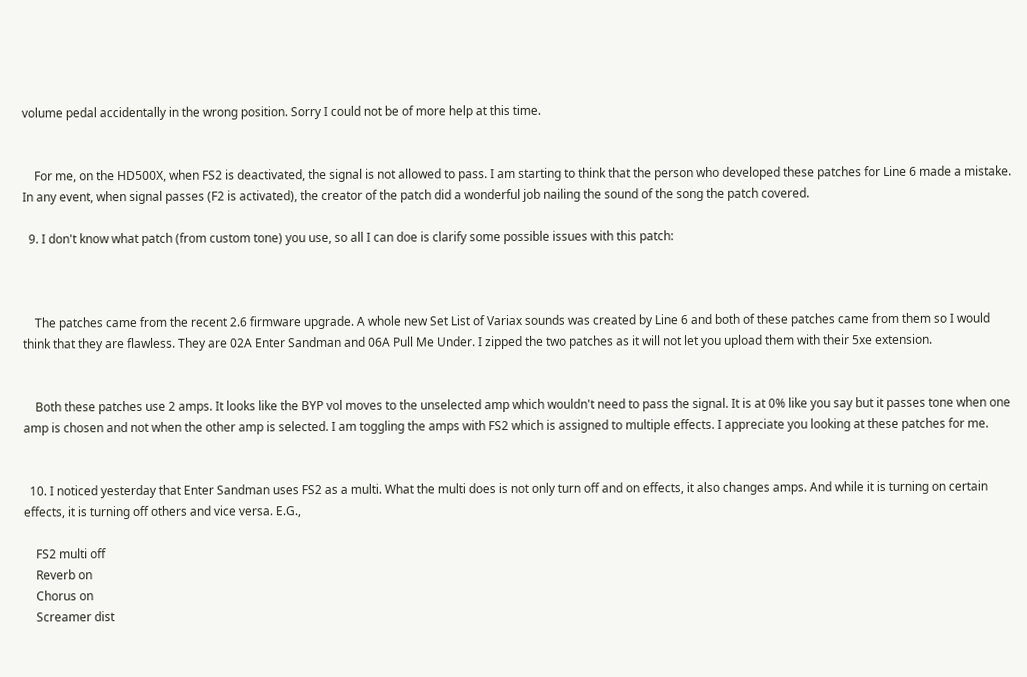volume pedal accidentally in the wrong position. Sorry I could not be of more help at this time.


    For me, on the HD500X, when FS2 is deactivated, the signal is not allowed to pass. I am starting to think that the person who developed these patches for Line 6 made a mistake. In any event, when signal passes (F2 is activated), the creator of the patch did a wonderful job nailing the sound of the song the patch covered.

  9. I don't know what patch (from custom tone) you use, so all I can doe is clarify some possible issues with this patch:



    The patches came from the recent 2.6 firmware upgrade. A whole new Set List of Variax sounds was created by Line 6 and both of these patches came from them so I would think that they are flawless. They are 02A Enter Sandman and 06A Pull Me Under. I zipped the two patches as it will not let you upload them with their 5xe extension.


    Both these patches use 2 amps. It looks like the BYP vol moves to the unselected amp which wouldn't need to pass the signal. It is at 0% like you say but it passes tone when one amp is chosen and not when the other amp is selected. I am toggling the amps with FS2 which is assigned to multiple effects. I appreciate you looking at these patches for me.


  10. I noticed yesterday that Enter Sandman uses FS2 as a multi. What the multi does is not only turn off and on effects, it also changes amps. And while it is turning on certain effects, it is turning off others and vice versa. E.G.,

    FS2 multi off
    Reverb on
    Chorus on
    Screamer dist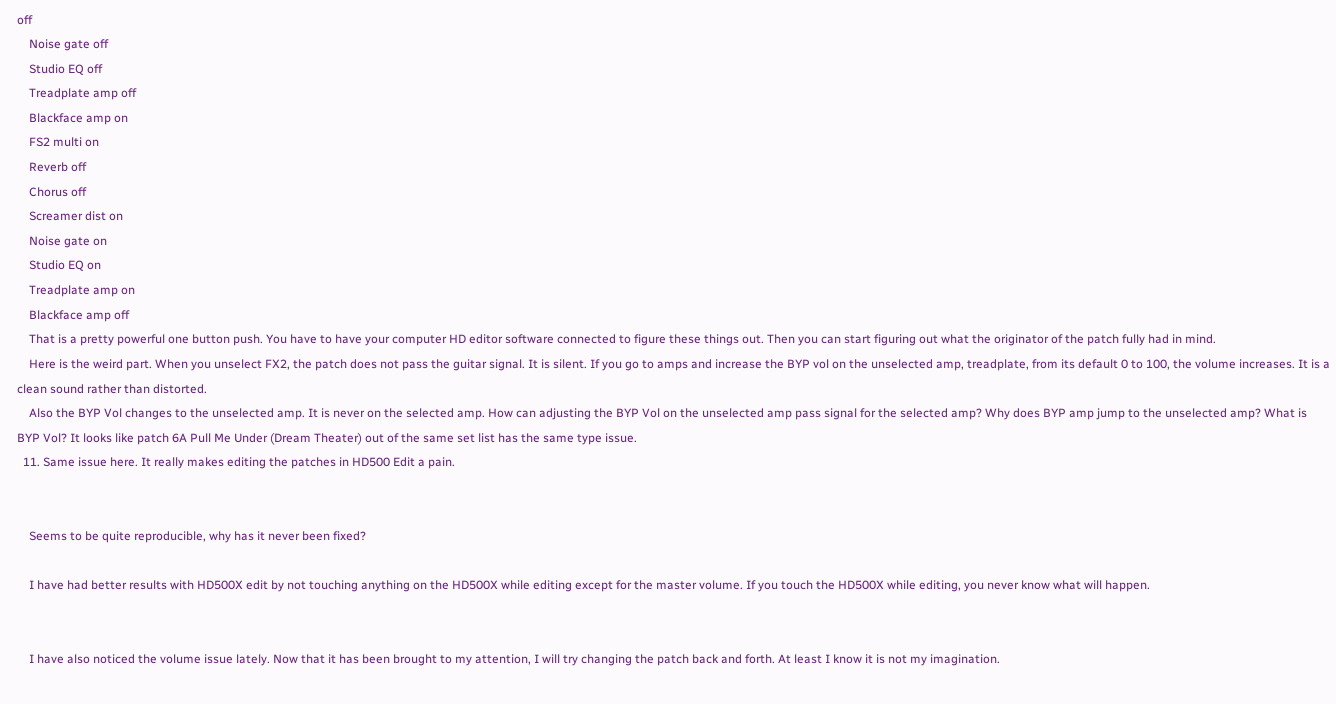off
    Noise gate off
    Studio EQ off
    Treadplate amp off
    Blackface amp on
    FS2 multi on
    Reverb off
    Chorus off
    Screamer dist on
    Noise gate on
    Studio EQ on
    Treadplate amp on
    Blackface amp off
    That is a pretty powerful one button push. You have to have your computer HD editor software connected to figure these things out. Then you can start figuring out what the originator of the patch fully had in mind.
    Here is the weird part. When you unselect FX2, the patch does not pass the guitar signal. It is silent. If you go to amps and increase the BYP vol on the unselected amp, treadplate, from its default 0 to 100, the volume increases. It is a clean sound rather than distorted.
    Also the BYP Vol changes to the unselected amp. It is never on the selected amp. How can adjusting the BYP Vol on the unselected amp pass signal for the selected amp? Why does BYP amp jump to the unselected amp? What is BYP Vol? It looks like patch 6A Pull Me Under (Dream Theater) out of the same set list has the same type issue.
  11. Same issue here. It really makes editing the patches in HD500 Edit a pain.


    Seems to be quite reproducible, why has it never been fixed?

    I have had better results with HD500X edit by not touching anything on the HD500X while editing except for the master volume. If you touch the HD500X while editing, you never know what will happen.


    I have also noticed the volume issue lately. Now that it has been brought to my attention, I will try changing the patch back and forth. At least I know it is not my imagination.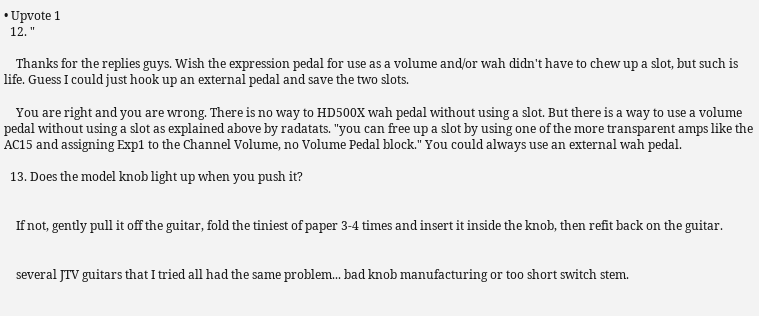• Upvote 1
  12. "

    Thanks for the replies guys. Wish the expression pedal for use as a volume and/or wah didn't have to chew up a slot, but such is life. Guess I could just hook up an external pedal and save the two slots.

    You are right and you are wrong. There is no way to HD500X wah pedal without using a slot. But there is a way to use a volume pedal without using a slot as explained above by radatats. "you can free up a slot by using one of the more transparent amps like the AC15 and assigning Exp1 to the Channel Volume, no Volume Pedal block." You could always use an external wah pedal.

  13. Does the model knob light up when you push it?


    If not, gently pull it off the guitar, fold the tiniest of paper 3-4 times and insert it inside the knob, then refit back on the guitar.


    several JTV guitars that I tried all had the same problem... bad knob manufacturing or too short switch stem.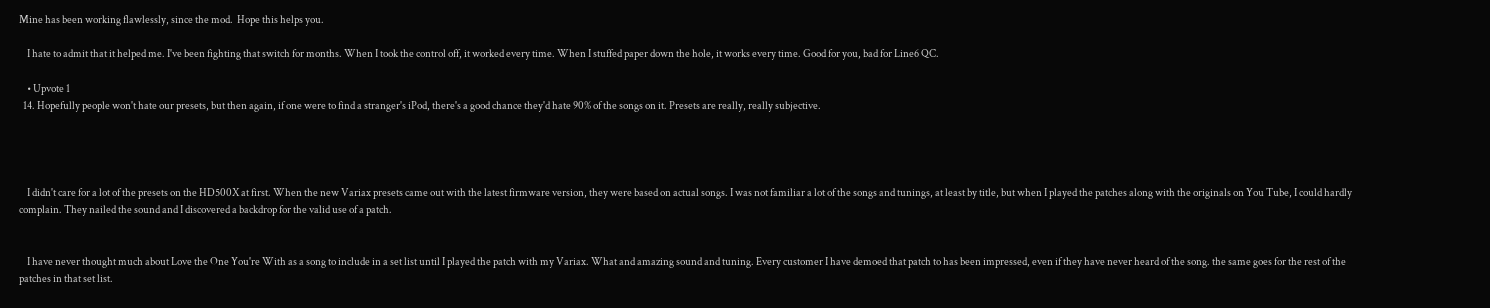Mine has been working flawlessly, since the mod.  Hope this helps you.

    I hate to admit that it helped me. I've been fighting that switch for months. When I took the control off, it worked every time. When I stuffed paper down the hole, it works every time. Good for you, bad for Line6 QC.

    • Upvote 1
  14. Hopefully people won't hate our presets, but then again, if one were to find a stranger's iPod, there's a good chance they'd hate 90% of the songs on it. Presets are really, really subjective.




    I didn't care for a lot of the presets on the HD500X at first. When the new Variax presets came out with the latest firmware version, they were based on actual songs. I was not familiar a lot of the songs and tunings, at least by title, but when I played the patches along with the originals on You Tube, I could hardly complain. They nailed the sound and I discovered a backdrop for the valid use of a patch.


    I have never thought much about Love the One You're With as a song to include in a set list until I played the patch with my Variax. What and amazing sound and tuning. Every customer I have demoed that patch to has been impressed, even if they have never heard of the song. the same goes for the rest of the patches in that set list.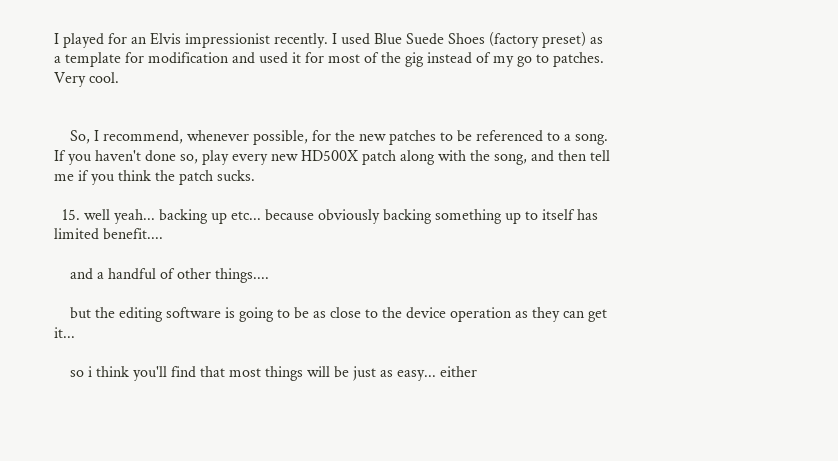I played for an Elvis impressionist recently. I used Blue Suede Shoes (factory preset) as a template for modification and used it for most of the gig instead of my go to patches. Very cool.


    So, I recommend, whenever possible, for the new patches to be referenced to a song. If you haven't done so, play every new HD500X patch along with the song, and then tell me if you think the patch sucks.

  15. well yeah... backing up etc... because obviously backing something up to itself has limited benefit....

    and a handful of other things....

    but the editing software is going to be as close to the device operation as they can get it...

    so i think you'll find that most things will be just as easy... either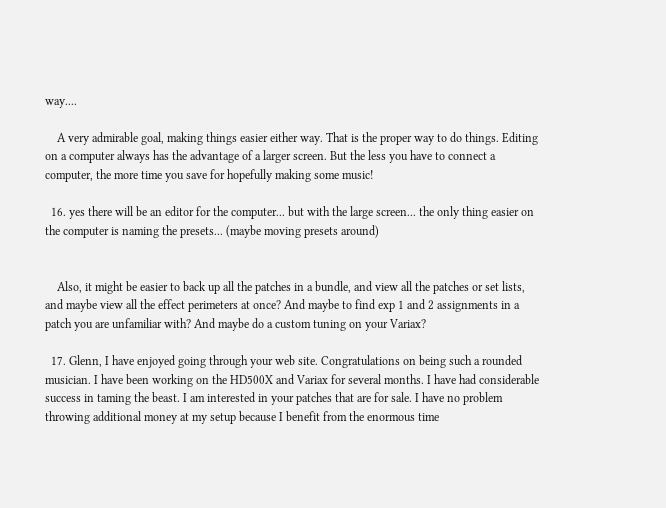way....

    A very admirable goal, making things easier either way. That is the proper way to do things. Editing on a computer always has the advantage of a larger screen. But the less you have to connect a computer, the more time you save for hopefully making some music!

  16. yes there will be an editor for the computer... but with the large screen... the only thing easier on the computer is naming the presets... (maybe moving presets around)


    Also, it might be easier to back up all the patches in a bundle, and view all the patches or set lists, and maybe view all the effect perimeters at once? And maybe to find exp 1 and 2 assignments in a patch you are unfamiliar with? And maybe do a custom tuning on your Variax?

  17. Glenn, I have enjoyed going through your web site. Congratulations on being such a rounded musician. I have been working on the HD500X and Variax for several months. I have had considerable success in taming the beast. I am interested in your patches that are for sale. I have no problem throwing additional money at my setup because I benefit from the enormous time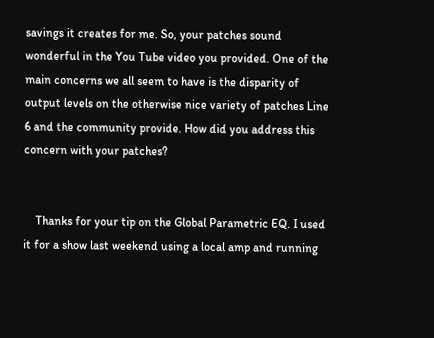savings it creates for me. So, your patches sound wonderful in the You Tube video you provided. One of the main concerns we all seem to have is the disparity of output levels on the otherwise nice variety of patches Line 6 and the community provide. How did you address this concern with your patches?


    Thanks for your tip on the Global Parametric EQ. I used it for a show last weekend using a local amp and running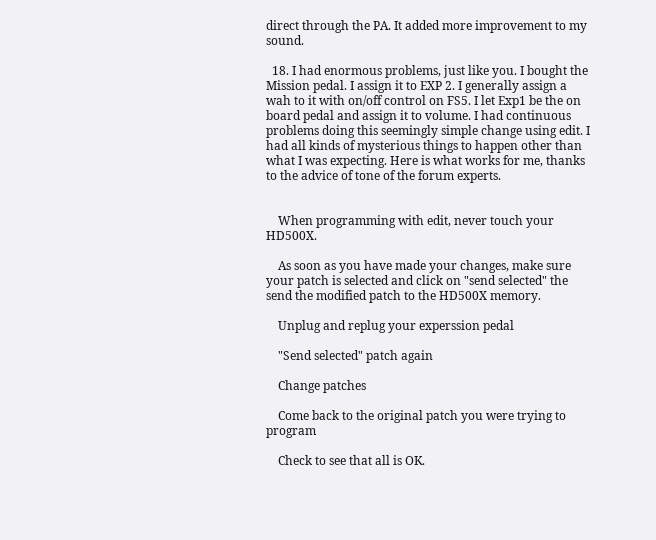direct through the PA. It added more improvement to my sound.

  18. I had enormous problems, just like you. I bought the Mission pedal. I assign it to EXP 2. I generally assign a wah to it with on/off control on FS5. I let Exp1 be the on board pedal and assign it to volume. I had continuous problems doing this seemingly simple change using edit. I had all kinds of mysterious things to happen other than what I was expecting. Here is what works for me, thanks to the advice of tone of the forum experts.


    When programming with edit, never touch your HD500X.

    As soon as you have made your changes, make sure your patch is selected and click on "send selected" the send the modified patch to the HD500X memory.

    Unplug and replug your experssion pedal

    "Send selected" patch again

    Change patches

    Come back to the original patch you were trying to program

    Check to see that all is OK.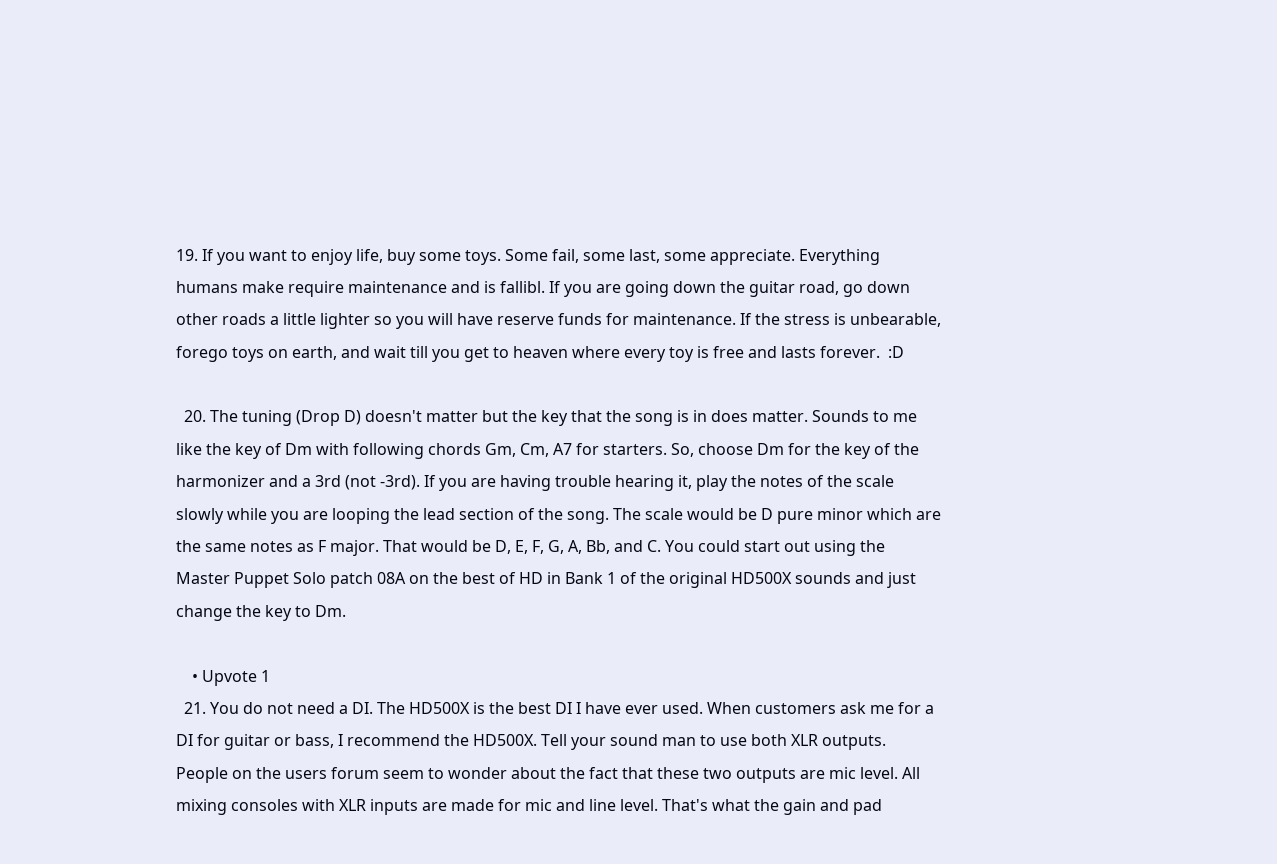19. If you want to enjoy life, buy some toys. Some fail, some last, some appreciate. Everything humans make require maintenance and is fallibl. If you are going down the guitar road, go down other roads a little lighter so you will have reserve funds for maintenance. If the stress is unbearable, forego toys on earth, and wait till you get to heaven where every toy is free and lasts forever.  :D

  20. The tuning (Drop D) doesn't matter but the key that the song is in does matter. Sounds to me like the key of Dm with following chords Gm, Cm, A7 for starters. So, choose Dm for the key of the harmonizer and a 3rd (not -3rd). If you are having trouble hearing it, play the notes of the scale slowly while you are looping the lead section of the song. The scale would be D pure minor which are the same notes as F major. That would be D, E, F, G, A, Bb, and C. You could start out using the Master Puppet Solo patch 08A on the best of HD in Bank 1 of the original HD500X sounds and just change the key to Dm.

    • Upvote 1
  21. You do not need a DI. The HD500X is the best DI I have ever used. When customers ask me for a DI for guitar or bass, I recommend the HD500X. Tell your sound man to use both XLR outputs. People on the users forum seem to wonder about the fact that these two outputs are mic level. All mixing consoles with XLR inputs are made for mic and line level. That's what the gain and pad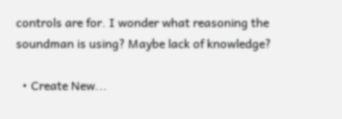controls are for. I wonder what reasoning the soundman is using? Maybe lack of knowledge?

  • Create New...